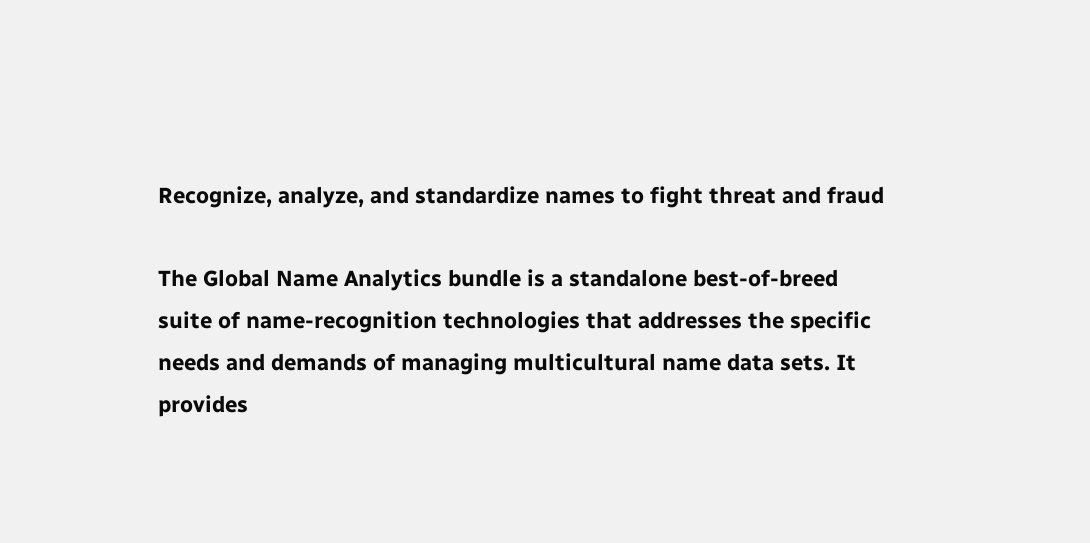Recognize, analyze, and standardize names to fight threat and fraud

The Global Name Analytics bundle is a standalone best-of-breed suite of name-recognition technologies that addresses the specific needs and demands of managing multicultural name data sets. It provides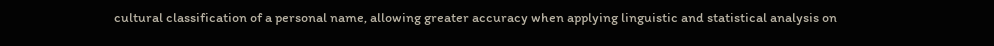cultural classification of a personal name, allowing greater accuracy when applying linguistic and statistical analysis on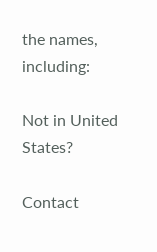the names, including:

Not in United States?

Contact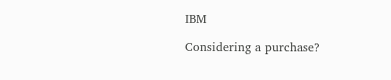IBM

Considering a purchase?